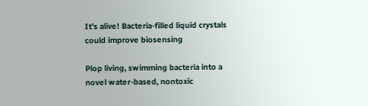It’s alive! Bacteria-filled liquid crystals could improve biosensing

Plop living, swimming bacteria into a novel water-based, nontoxic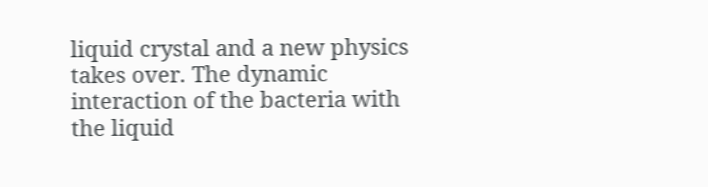liquid crystal and a new physics takes over. The dynamic interaction of the bacteria with the liquid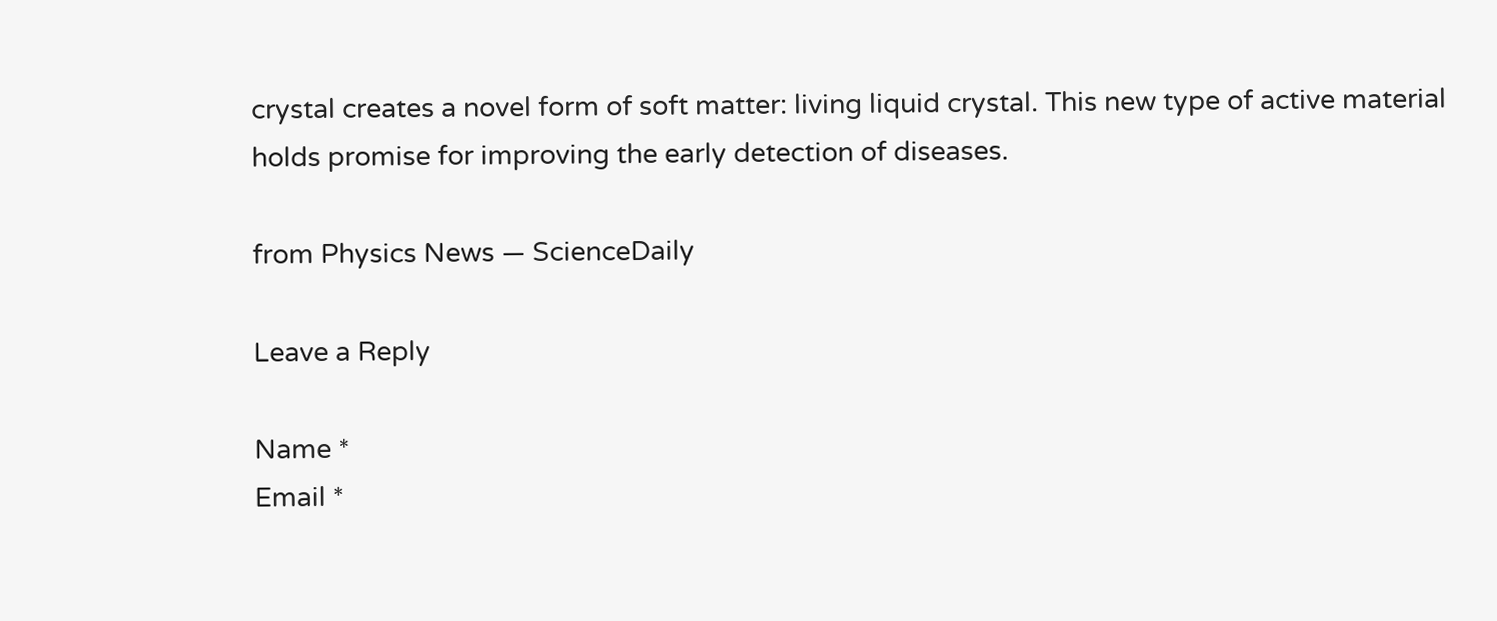crystal creates a novel form of soft matter: living liquid crystal. This new type of active material holds promise for improving the early detection of diseases.

from Physics News — ScienceDaily

Leave a Reply

Name *
Email *